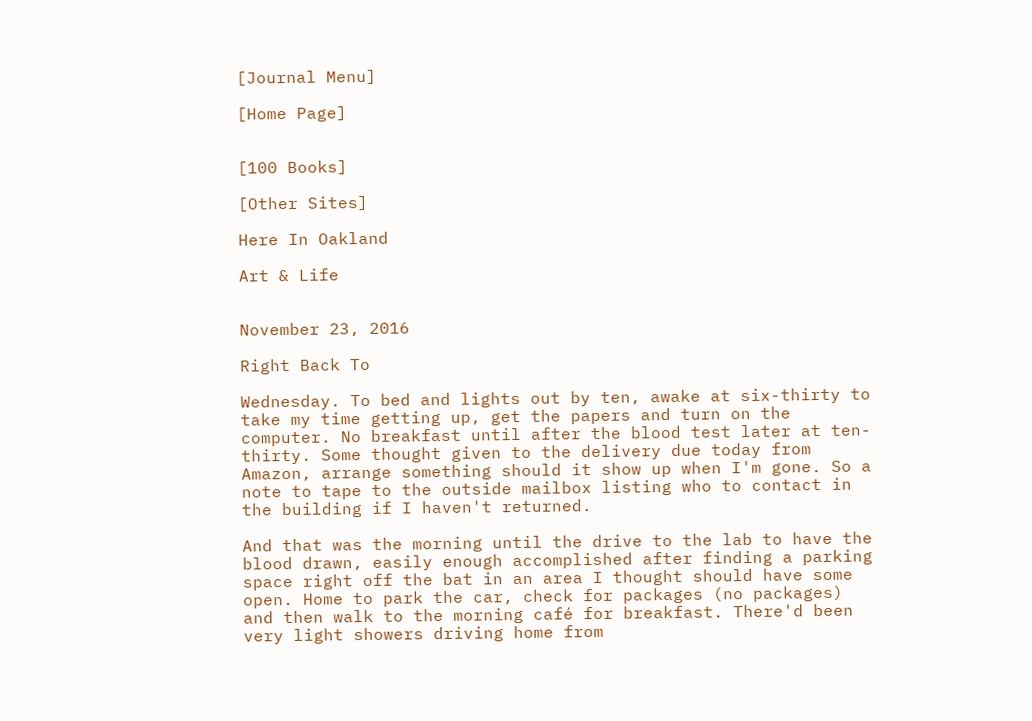[Journal Menu]

[Home Page]


[100 Books]

[Other Sites]

Here In Oakland

Art & Life


November 23, 2016

Right Back To

Wednesday. To bed and lights out by ten, awake at six-thirty to take my time getting up, get the papers and turn on the computer. No breakfast until after the blood test later at ten-thirty. Some thought given to the delivery due today from Amazon, arrange something should it show up when I'm gone. So a note to tape to the outside mailbox listing who to contact in the building if I haven't returned.

And that was the morning until the drive to the lab to have the blood drawn, easily enough accomplished after finding a parking space right off the bat in an area I thought should have some open. Home to park the car, check for packages (no packages) and then walk to the morning café for breakfast. There'd been very light showers driving home from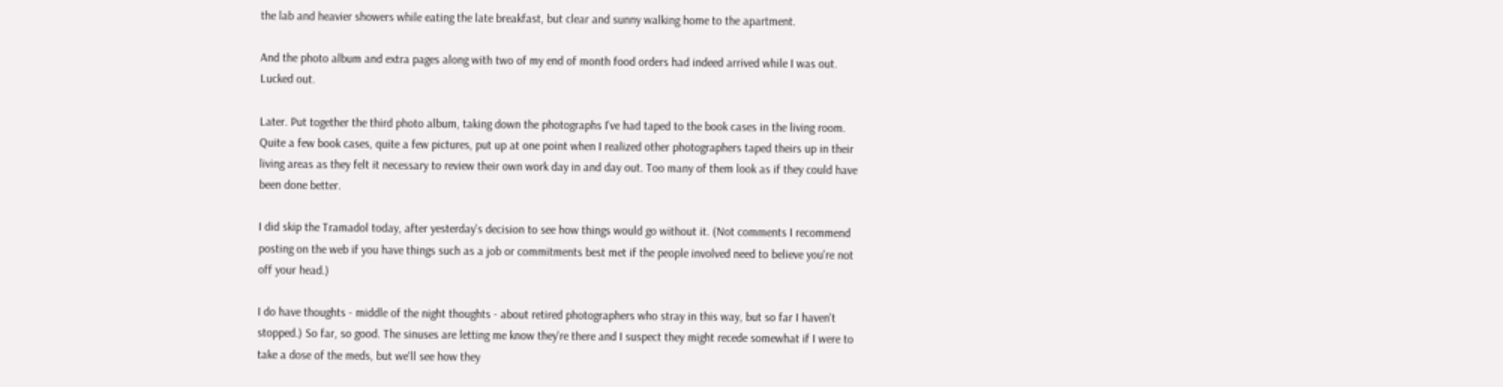the lab and heavier showers while eating the late breakfast, but clear and sunny walking home to the apartment.

And the photo album and extra pages along with two of my end of month food orders had indeed arrived while I was out. Lucked out.

Later. Put together the third photo album, taking down the photographs I've had taped to the book cases in the living room. Quite a few book cases, quite a few pictures, put up at one point when I realized other photographers taped theirs up in their living areas as they felt it necessary to review their own work day in and day out. Too many of them look as if they could have been done better.

I did skip the Tramadol today, after yesterday's decision to see how things would go without it. (Not comments I recommend posting on the web if you have things such as a job or commitments best met if the people involved need to believe you're not off your head.)

I do have thoughts - middle of the night thoughts - about retired photographers who stray in this way, but so far I haven't stopped.) So far, so good. The sinuses are letting me know they're there and I suspect they might recede somewhat if I were to take a dose of the meds, but we'll see how they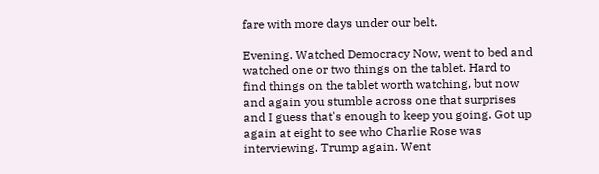fare with more days under our belt.

Evening. Watched Democracy Now, went to bed and watched one or two things on the tablet. Hard to find things on the tablet worth watching, but now and again you stumble across one that surprises and I guess that's enough to keep you going. Got up again at eight to see who Charlie Rose was interviewing. Trump again. Went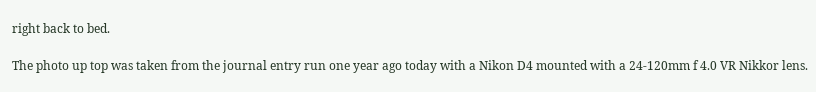right back to bed.

The photo up top was taken from the journal entry run one year ago today with a Nikon D4 mounted with a 24-120mm f 4.0 VR Nikkor lens.